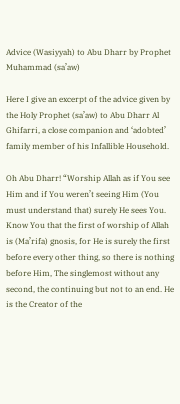Advice (Wasiyyah) to Abu Dharr by Prophet Muhammad (sa’aw)

Here I give an excerpt of the advice given by the Holy Prophet (sa’aw) to Abu Dharr Al Ghifarri, a close companion and ‘adobted’ family member of his Infallible Household.

Oh Abu Dharr! “Worship Allah as if You see Him and if You weren’t seeing Him (You must understand that) surely He sees You. Know You that the first of worship of Allah is (Ma’rifa) gnosis, for He is surely the first before every other thing, so there is nothing before Him, The singlemost without any second, the continuing but not to an end. He is the Creator of the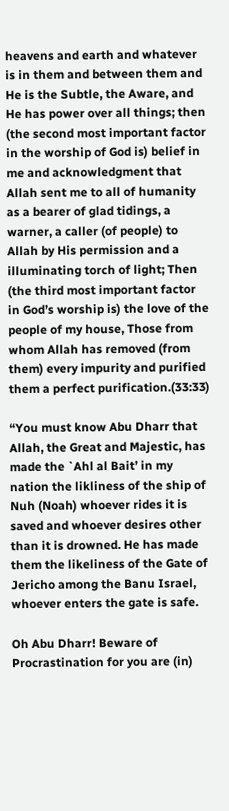heavens and earth and whatever is in them and between them and He is the Subtle, the Aware, and He has power over all things; then (the second most important factor in the worship of God is) belief in me and acknowledgment that Allah sent me to all of humanity as a bearer of glad tidings, a warner, a caller (of people) to Allah by His permission and a illuminating torch of light; Then (the third most important factor in God’s worship is) the love of the people of my house, Those from whom Allah has removed (from them) every impurity and purified them a perfect purification.(33:33)

“You must know Abu Dharr that Allah, the Great and Majestic, has made the `Ahl al Bait’ in my nation the likliness of the ship of Nuh (Noah) whoever rides it is saved and whoever desires other than it is drowned. He has made them the likeliness of the Gate of Jericho among the Banu Israel, whoever enters the gate is safe.

Oh Abu Dharr! Beware of Procrastination for you are (in)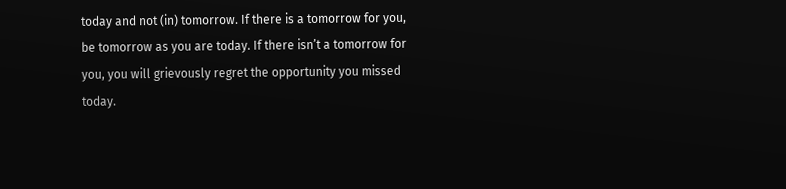today and not (in) tomorrow. If there is a tomorrow for you, be tomorrow as you are today. If there isn’t a tomorrow for you, you will grievously regret the opportunity you missed today.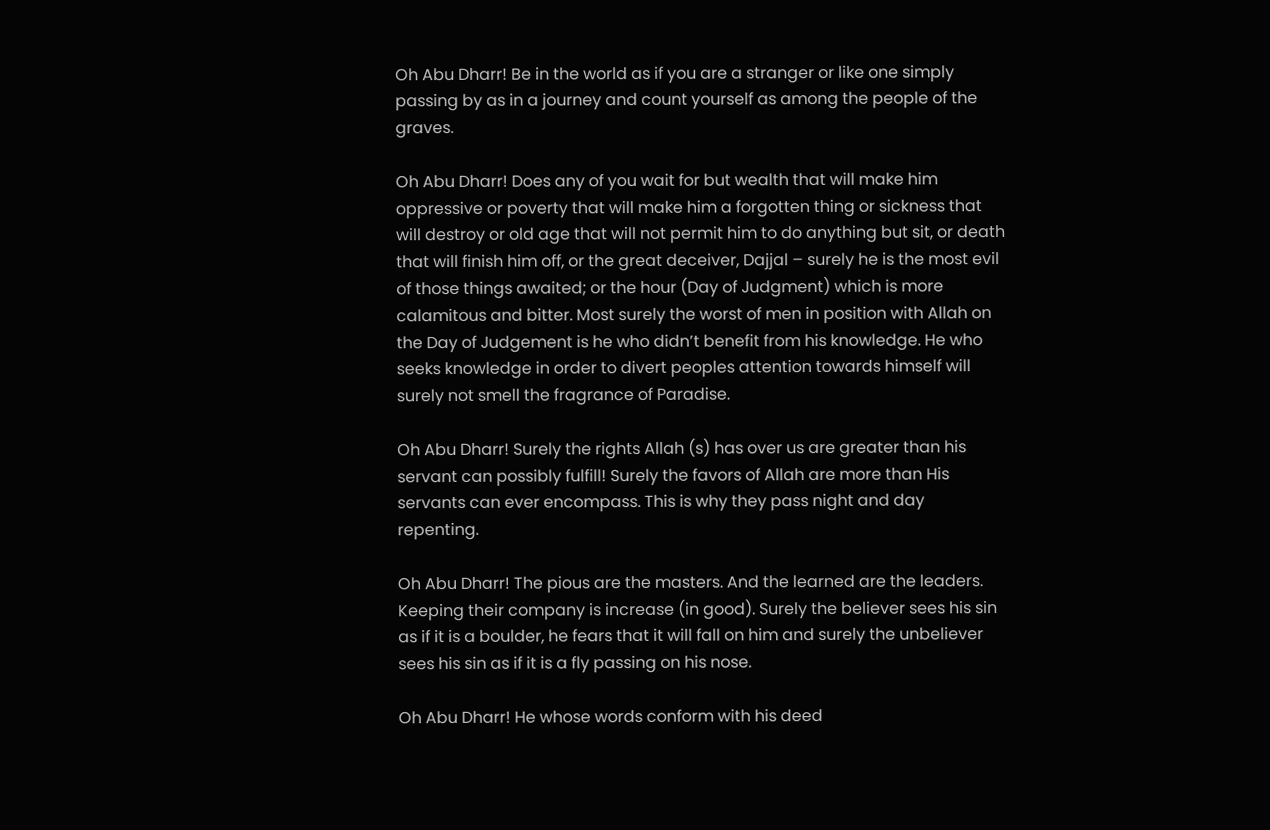Oh Abu Dharr! Be in the world as if you are a stranger or like one simply passing by as in a journey and count yourself as among the people of the graves.

Oh Abu Dharr! Does any of you wait for but wealth that will make him oppressive or poverty that will make him a forgotten thing or sickness that will destroy or old age that will not permit him to do anything but sit, or death that will finish him off, or the great deceiver, Dajjal – surely he is the most evil of those things awaited; or the hour (Day of Judgment) which is more calamitous and bitter. Most surely the worst of men in position with Allah on the Day of Judgement is he who didn’t benefit from his knowledge. He who seeks knowledge in order to divert peoples attention towards himself will surely not smell the fragrance of Paradise.

Oh Abu Dharr! Surely the rights Allah (s) has over us are greater than his servant can possibly fulfill! Surely the favors of Allah are more than His servants can ever encompass. This is why they pass night and day repenting.

Oh Abu Dharr! The pious are the masters. And the learned are the leaders. Keeping their company is increase (in good). Surely the believer sees his sin as if it is a boulder, he fears that it will fall on him and surely the unbeliever sees his sin as if it is a fly passing on his nose.

Oh Abu Dharr! He whose words conform with his deed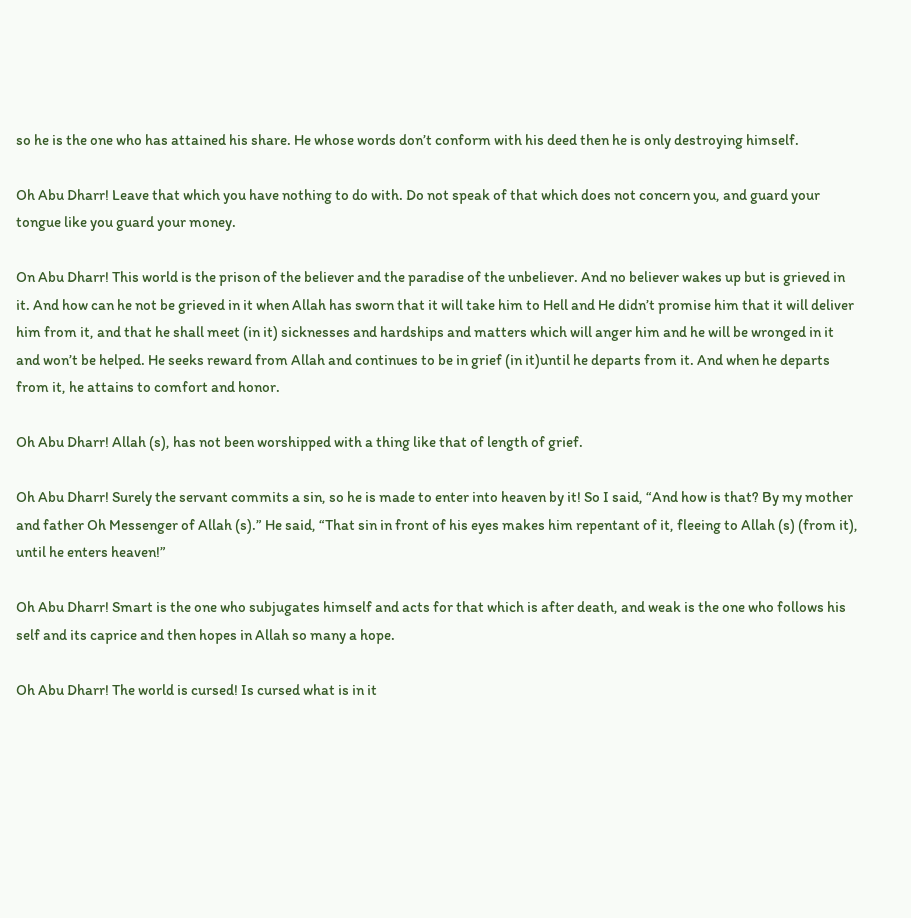so he is the one who has attained his share. He whose words don’t conform with his deed then he is only destroying himself.

Oh Abu Dharr! Leave that which you have nothing to do with. Do not speak of that which does not concern you, and guard your tongue like you guard your money.

On Abu Dharr! This world is the prison of the believer and the paradise of the unbeliever. And no believer wakes up but is grieved in it. And how can he not be grieved in it when Allah has sworn that it will take him to Hell and He didn’t promise him that it will deliver him from it, and that he shall meet (in it) sicknesses and hardships and matters which will anger him and he will be wronged in it and won’t be helped. He seeks reward from Allah and continues to be in grief (in it)until he departs from it. And when he departs from it, he attains to comfort and honor.

Oh Abu Dharr! Allah (s), has not been worshipped with a thing like that of length of grief.

Oh Abu Dharr! Surely the servant commits a sin, so he is made to enter into heaven by it! So I said, “And how is that? By my mother and father Oh Messenger of Allah (s).” He said, “That sin in front of his eyes makes him repentant of it, fleeing to Allah (s) (from it), until he enters heaven!”

Oh Abu Dharr! Smart is the one who subjugates himself and acts for that which is after death, and weak is the one who follows his self and its caprice and then hopes in Allah so many a hope.

Oh Abu Dharr! The world is cursed! Is cursed what is in it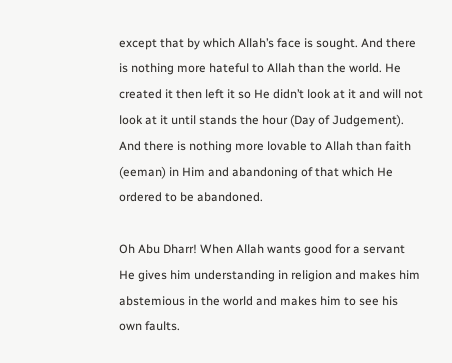except that by which Allah’s face is sought. And there is nothing more hateful to Allah than the world. He created it then left it so He didn’t look at it and will not look at it until stands the hour (Day of Judgement). And there is nothing more lovable to Allah than faith (eeman) in Him and abandoning of that which He ordered to be abandoned.

Oh Abu Dharr! When Allah wants good for a servant He gives him understanding in religion and makes him abstemious in the world and makes him to see his own faults.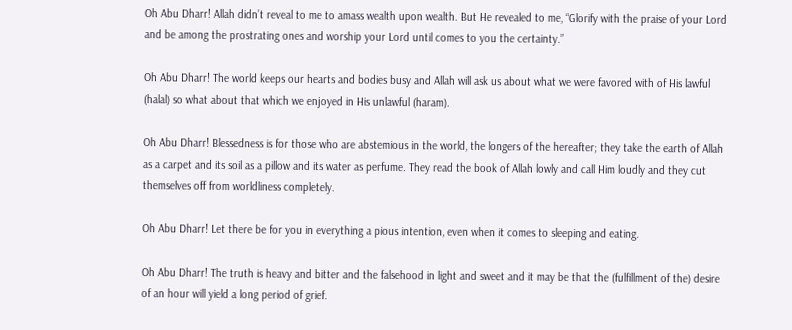Oh Abu Dharr! Allah didn’t reveal to me to amass wealth upon wealth. But He revealed to me, “Glorify with the praise of your Lord and be among the prostrating ones and worship your Lord until comes to you the certainty.”

Oh Abu Dharr! The world keeps our hearts and bodies busy and Allah will ask us about what we were favored with of His lawful (halal) so what about that which we enjoyed in His unlawful (haram).

Oh Abu Dharr! Blessedness is for those who are abstemious in the world, the longers of the hereafter; they take the earth of Allah as a carpet and its soil as a pillow and its water as perfume. They read the book of Allah lowly and call Him loudly and they cut themselves off from worldliness completely.

Oh Abu Dharr! Let there be for you in everything a pious intention, even when it comes to sleeping and eating.

Oh Abu Dharr! The truth is heavy and bitter and the falsehood in light and sweet and it may be that the (fulfillment of the) desire of an hour will yield a long period of grief.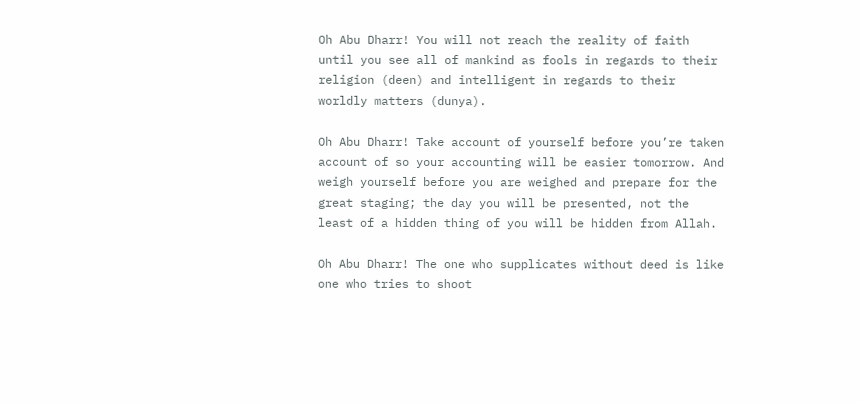Oh Abu Dharr! You will not reach the reality of faith until you see all of mankind as fools in regards to their religion (deen) and intelligent in regards to their worldly matters (dunya).

Oh Abu Dharr! Take account of yourself before you’re taken account of so your accounting will be easier tomorrow. And weigh yourself before you are weighed and prepare for the great staging; the day you will be presented, not the least of a hidden thing of you will be hidden from Allah.

Oh Abu Dharr! The one who supplicates without deed is like one who tries to shoot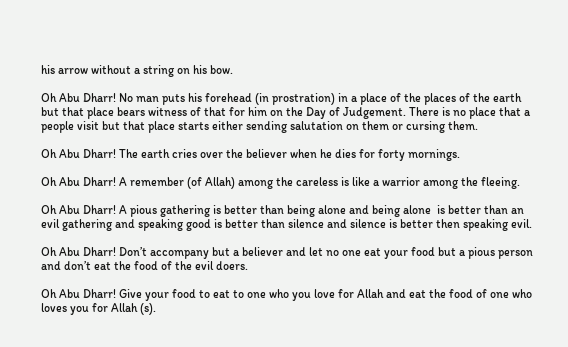his arrow without a string on his bow.

Oh Abu Dharr! No man puts his forehead (in prostration) in a place of the places of the earth but that place bears witness of that for him on the Day of Judgement. There is no place that a people visit but that place starts either sending salutation on them or cursing them.

Oh Abu Dharr! The earth cries over the believer when he dies for forty mornings.

Oh Abu Dharr! A remember (of Allah) among the careless is like a warrior among the fleeing.

Oh Abu Dharr! A pious gathering is better than being alone and being alone  is better than an evil gathering and speaking good is better than silence and silence is better then speaking evil.

Oh Abu Dharr! Don’t accompany but a believer and let no one eat your food but a pious person and don’t eat the food of the evil doers.

Oh Abu Dharr! Give your food to eat to one who you love for Allah and eat the food of one who loves you for Allah (s).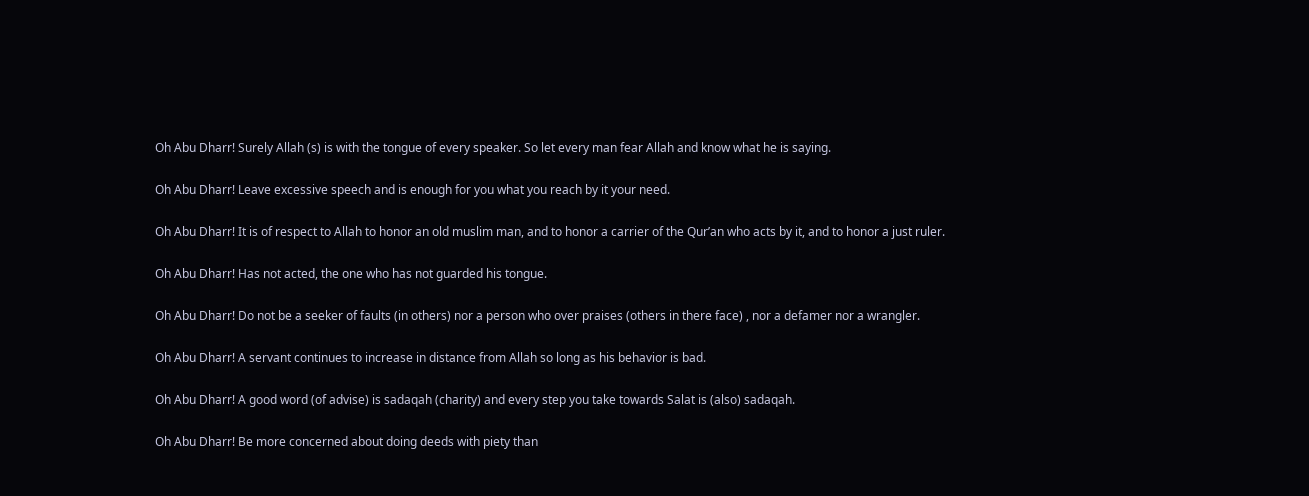Oh Abu Dharr! Surely Allah (s) is with the tongue of every speaker. So let every man fear Allah and know what he is saying.

Oh Abu Dharr! Leave excessive speech and is enough for you what you reach by it your need.

Oh Abu Dharr! It is of respect to Allah to honor an old muslim man, and to honor a carrier of the Qur’an who acts by it, and to honor a just ruler.

Oh Abu Dharr! Has not acted, the one who has not guarded his tongue.

Oh Abu Dharr! Do not be a seeker of faults (in others) nor a person who over praises (others in there face) , nor a defamer nor a wrangler.

Oh Abu Dharr! A servant continues to increase in distance from Allah so long as his behavior is bad.

Oh Abu Dharr! A good word (of advise) is sadaqah (charity) and every step you take towards Salat is (also) sadaqah.

Oh Abu Dharr! Be more concerned about doing deeds with piety than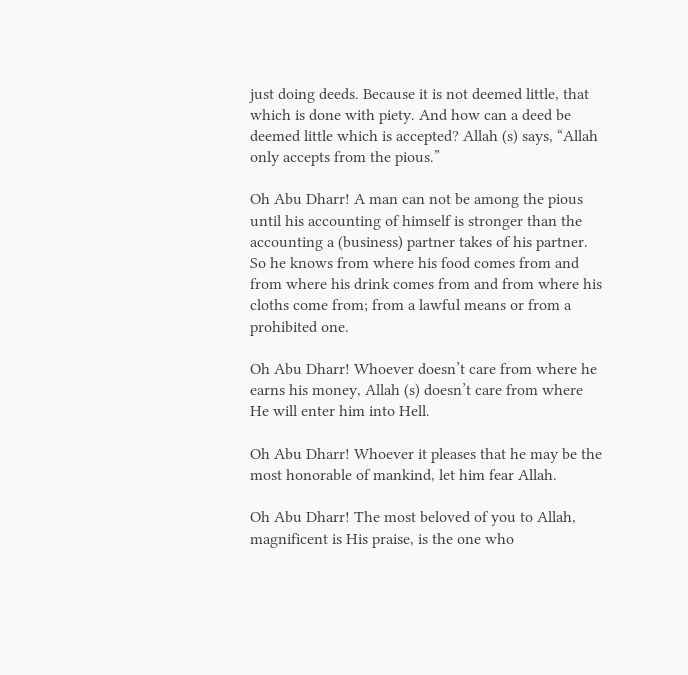just doing deeds. Because it is not deemed little, that which is done with piety. And how can a deed be deemed little which is accepted? Allah (s) says, “Allah only accepts from the pious.”

Oh Abu Dharr! A man can not be among the pious until his accounting of himself is stronger than the accounting a (business) partner takes of his partner. So he knows from where his food comes from and from where his drink comes from and from where his cloths come from; from a lawful means or from a prohibited one.

Oh Abu Dharr! Whoever doesn’t care from where he earns his money, Allah (s) doesn’t care from where He will enter him into Hell.

Oh Abu Dharr! Whoever it pleases that he may be the most honorable of mankind, let him fear Allah.

Oh Abu Dharr! The most beloved of you to Allah, magnificent is His praise, is the one who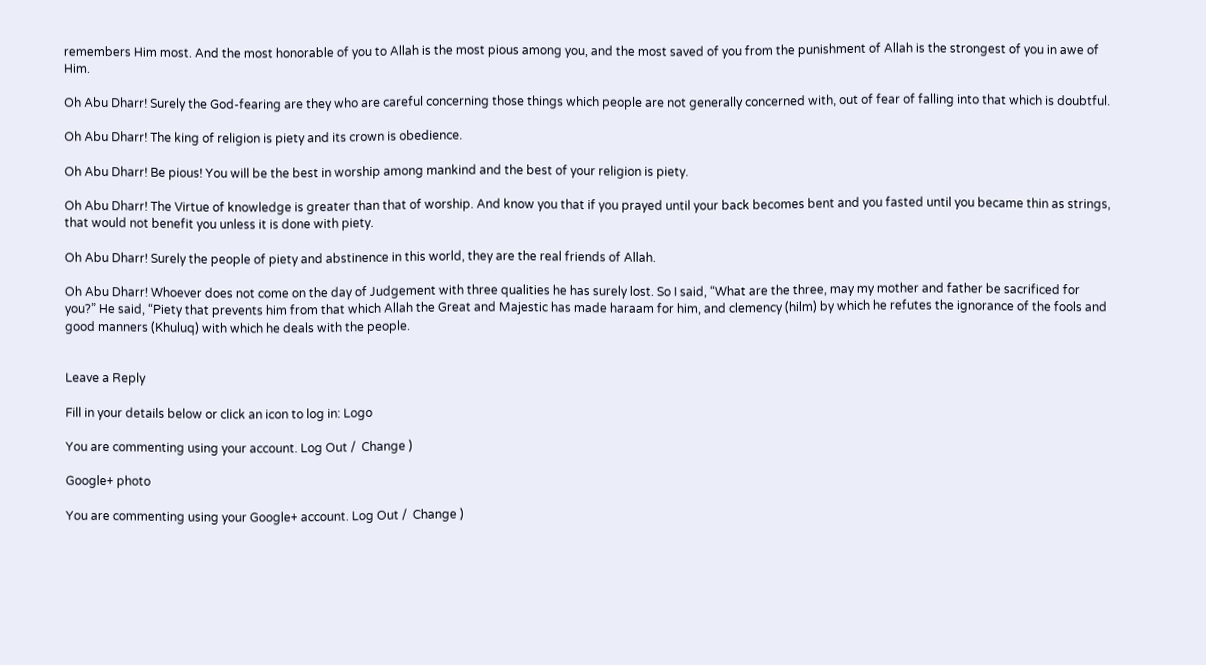remembers Him most. And the most honorable of you to Allah is the most pious among you, and the most saved of you from the punishment of Allah is the strongest of you in awe of Him.

Oh Abu Dharr! Surely the God-fearing are they who are careful concerning those things which people are not generally concerned with, out of fear of falling into that which is doubtful.

Oh Abu Dharr! The king of religion is piety and its crown is obedience.

Oh Abu Dharr! Be pious! You will be the best in worship among mankind and the best of your religion is piety.

Oh Abu Dharr! The Virtue of knowledge is greater than that of worship. And know you that if you prayed until your back becomes bent and you fasted until you became thin as strings, that would not benefit you unless it is done with piety.

Oh Abu Dharr! Surely the people of piety and abstinence in this world, they are the real friends of Allah.

Oh Abu Dharr! Whoever does not come on the day of Judgement with three qualities he has surely lost. So I said, “What are the three, may my mother and father be sacrificed for you?” He said, “Piety that prevents him from that which Allah the Great and Majestic has made haraam for him, and clemency (hilm) by which he refutes the ignorance of the fools and good manners (Khuluq) with which he deals with the people.


Leave a Reply

Fill in your details below or click an icon to log in: Logo

You are commenting using your account. Log Out /  Change )

Google+ photo

You are commenting using your Google+ account. Log Out /  Change )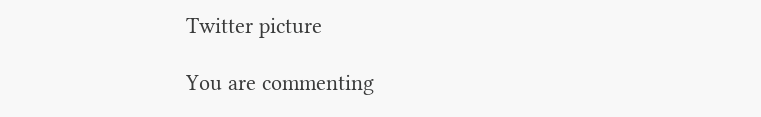Twitter picture

You are commenting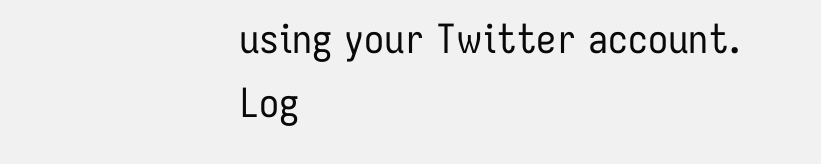using your Twitter account. Log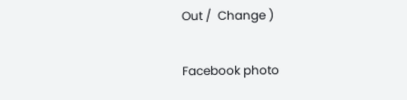Out /  Change )

Facebook photo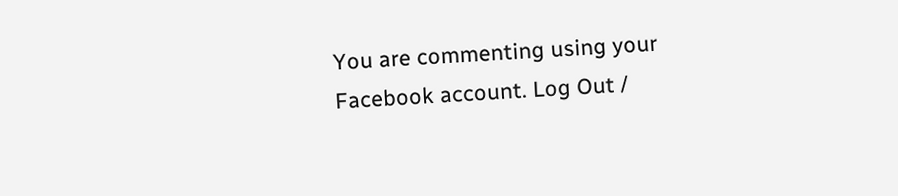You are commenting using your Facebook account. Log Out /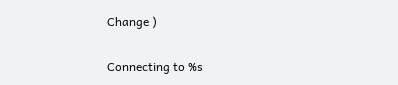Change )


Connecting to %s